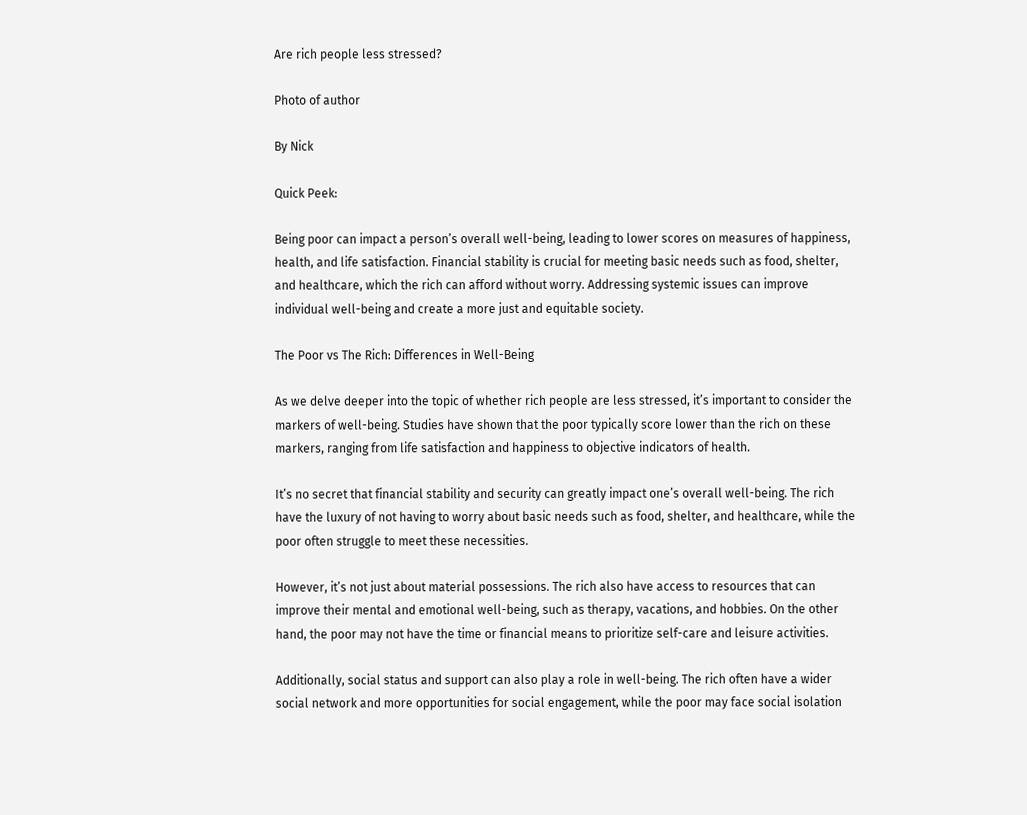Are rich people less stressed?

Photo of author

By Nick

Quick Peek:

Being poor can impact a person’s overall well-being, leading to lower scores on measures of happiness, health, and life satisfaction. Financial stability is crucial for meeting basic needs such as food, shelter, and healthcare, which the rich can afford without worry. Addressing systemic issues can improve individual well-being and create a more just and equitable society.

The Poor vs The Rich: Differences in Well-Being

As we delve deeper into the topic of whether rich people are less stressed, it’s important to consider the markers of well-being. Studies have shown that the poor typically score lower than the rich on these markers, ranging from life satisfaction and happiness to objective indicators of health.

It’s no secret that financial stability and security can greatly impact one’s overall well-being. The rich have the luxury of not having to worry about basic needs such as food, shelter, and healthcare, while the poor often struggle to meet these necessities.

However, it’s not just about material possessions. The rich also have access to resources that can improve their mental and emotional well-being, such as therapy, vacations, and hobbies. On the other hand, the poor may not have the time or financial means to prioritize self-care and leisure activities.

Additionally, social status and support can also play a role in well-being. The rich often have a wider social network and more opportunities for social engagement, while the poor may face social isolation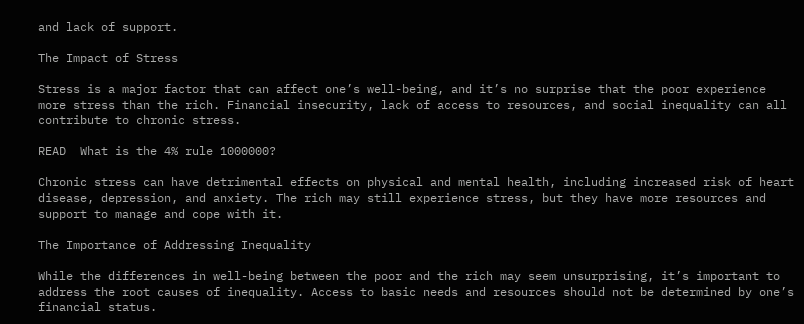and lack of support.

The Impact of Stress

Stress is a major factor that can affect one’s well-being, and it’s no surprise that the poor experience more stress than the rich. Financial insecurity, lack of access to resources, and social inequality can all contribute to chronic stress.

READ  What is the 4% rule 1000000?

Chronic stress can have detrimental effects on physical and mental health, including increased risk of heart disease, depression, and anxiety. The rich may still experience stress, but they have more resources and support to manage and cope with it.

The Importance of Addressing Inequality

While the differences in well-being between the poor and the rich may seem unsurprising, it’s important to address the root causes of inequality. Access to basic needs and resources should not be determined by one’s financial status.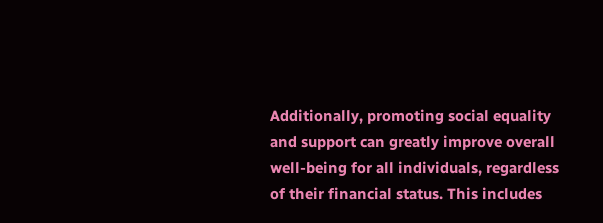Additionally, promoting social equality and support can greatly improve overall well-being for all individuals, regardless of their financial status. This includes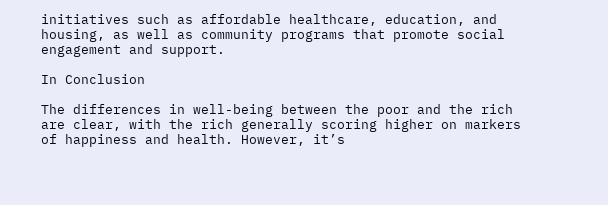initiatives such as affordable healthcare, education, and housing, as well as community programs that promote social engagement and support.

In Conclusion

The differences in well-being between the poor and the rich are clear, with the rich generally scoring higher on markers of happiness and health. However, it’s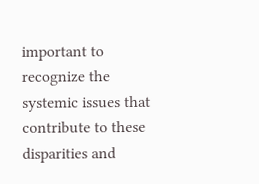important to recognize the systemic issues that contribute to these disparities and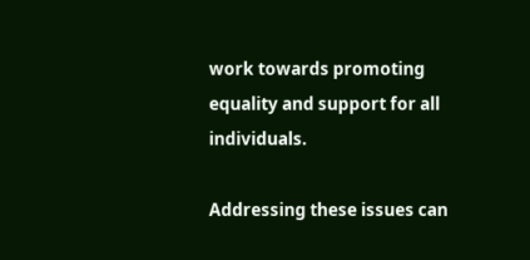work towards promoting equality and support for all individuals.

Addressing these issues can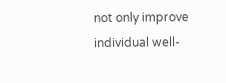not only improve individual well-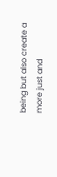being but also create a more just and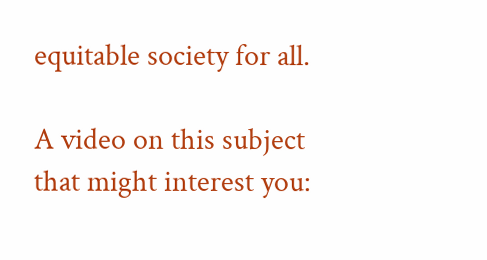equitable society for all.

A video on this subject that might interest you: